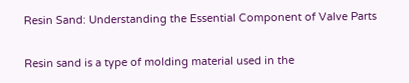Resin Sand: Understanding the Essential Component of Valve Parts

Resin sand is a type of molding material used in the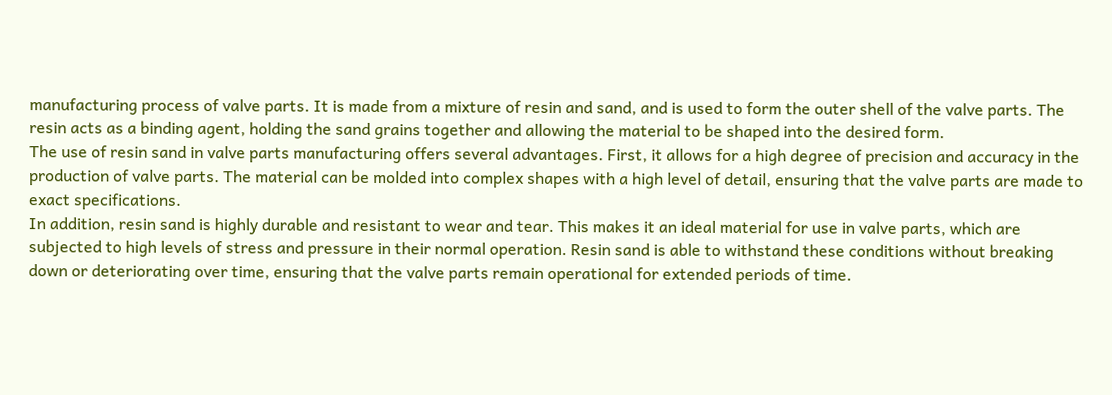manufacturing process of valve parts. It is made from a mixture of resin and sand, and is used to form the outer shell of the valve parts. The resin acts as a binding agent, holding the sand grains together and allowing the material to be shaped into the desired form.
The use of resin sand in valve parts manufacturing offers several advantages. First, it allows for a high degree of precision and accuracy in the production of valve parts. The material can be molded into complex shapes with a high level of detail, ensuring that the valve parts are made to exact specifications.
In addition, resin sand is highly durable and resistant to wear and tear. This makes it an ideal material for use in valve parts, which are subjected to high levels of stress and pressure in their normal operation. Resin sand is able to withstand these conditions without breaking down or deteriorating over time, ensuring that the valve parts remain operational for extended periods of time.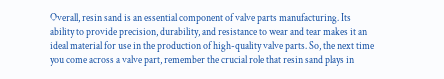Overall, resin sand is an essential component of valve parts manufacturing. Its ability to provide precision, durability, and resistance to wear and tear makes it an ideal material for use in the production of high-quality valve parts. So, the next time you come across a valve part, remember the crucial role that resin sand plays in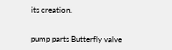its creation.


pump parts Butterfly valve